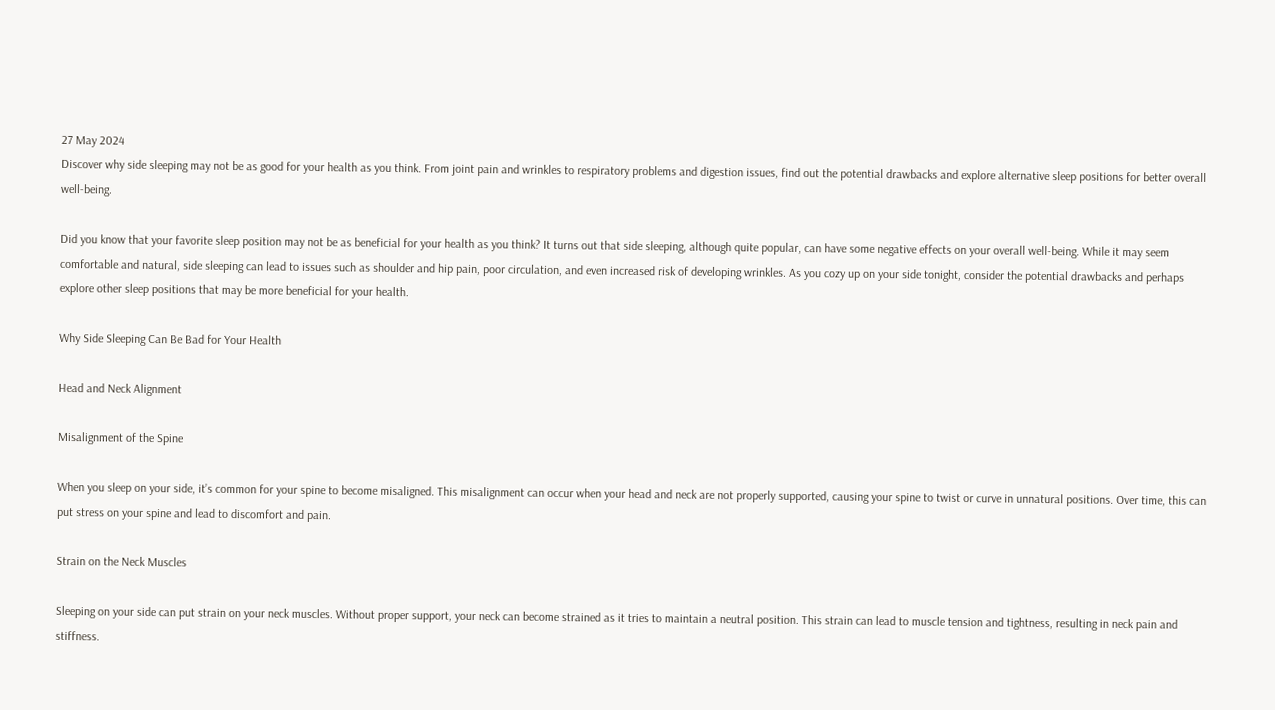27 May 2024
Discover why side sleeping may not be as good for your health as you think. From joint pain and wrinkles to respiratory problems and digestion issues, find out the potential drawbacks and explore alternative sleep positions for better overall well-being.

Did you know that your favorite sleep position may not be as beneficial for your health as you think? It turns out that side sleeping, although quite popular, can have some negative effects on your overall well-being. While it may seem comfortable and natural, side sleeping can lead to issues such as shoulder and hip pain, poor circulation, and even increased risk of developing wrinkles. As you cozy up on your side tonight, consider the potential drawbacks and perhaps explore other sleep positions that may be more beneficial for your health.

Why Side Sleeping Can Be Bad for Your Health

Head and Neck Alignment

Misalignment of the Spine

When you sleep on your side, it’s common for your spine to become misaligned. This misalignment can occur when your head and neck are not properly supported, causing your spine to twist or curve in unnatural positions. Over time, this can put stress on your spine and lead to discomfort and pain.

Strain on the Neck Muscles

Sleeping on your side can put strain on your neck muscles. Without proper support, your neck can become strained as it tries to maintain a neutral position. This strain can lead to muscle tension and tightness, resulting in neck pain and stiffness.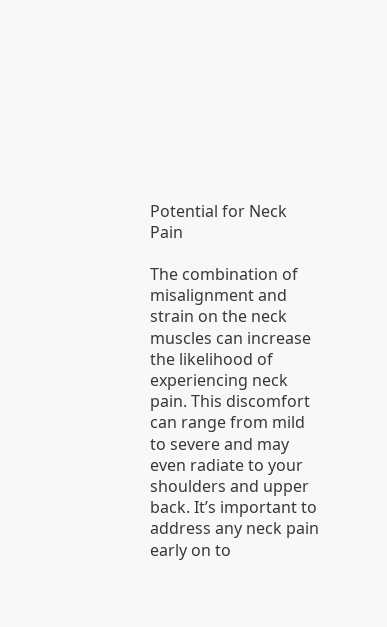Potential for Neck Pain

The combination of misalignment and strain on the neck muscles can increase the likelihood of experiencing neck pain. This discomfort can range from mild to severe and may even radiate to your shoulders and upper back. It’s important to address any neck pain early on to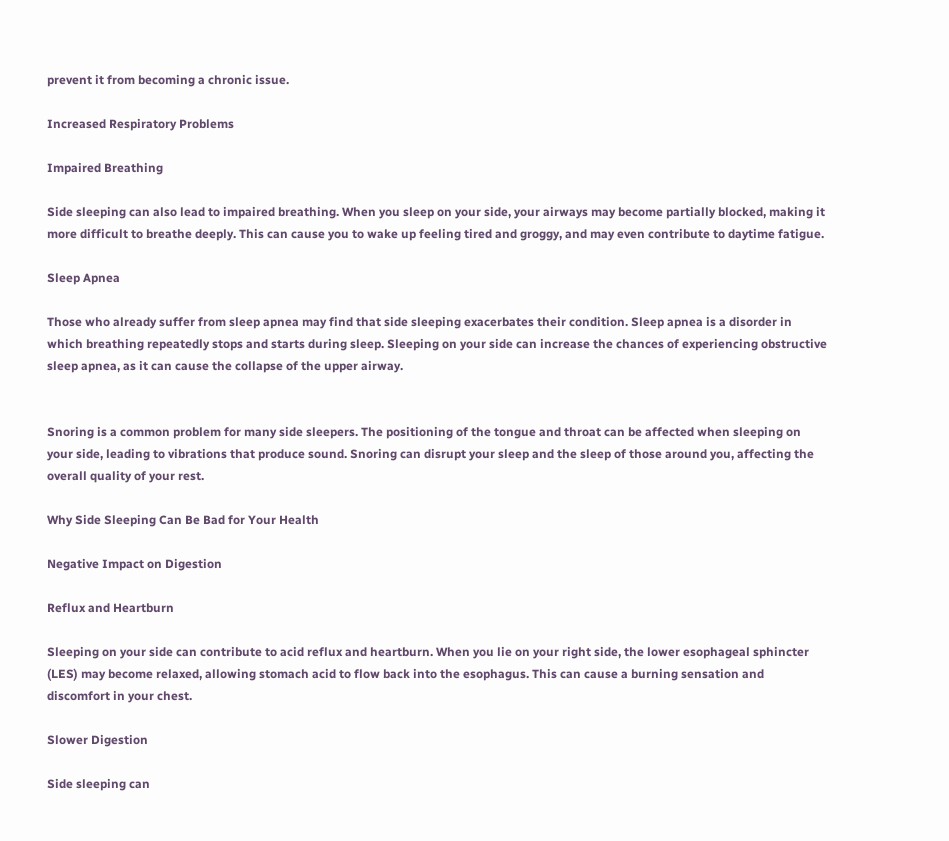prevent it from becoming a chronic issue.

Increased Respiratory Problems

Impaired Breathing

Side sleeping can also lead to impaired breathing. When you sleep on your side, your airways may become partially blocked, making it more difficult to breathe deeply. This can cause you to wake up feeling tired and groggy, and may even contribute to daytime fatigue.

Sleep Apnea

Those who already suffer from sleep apnea may find that side sleeping exacerbates their condition. Sleep apnea is a disorder in which breathing repeatedly stops and starts during sleep. Sleeping on your side can increase the chances of experiencing obstructive sleep apnea, as it can cause the collapse of the upper airway.


Snoring is a common problem for many side sleepers. The positioning of the tongue and throat can be affected when sleeping on your side, leading to vibrations that produce sound. Snoring can disrupt your sleep and the sleep of those around you, affecting the overall quality of your rest.

Why Side Sleeping Can Be Bad for Your Health

Negative Impact on Digestion

Reflux and Heartburn

Sleeping on your side can contribute to acid reflux and heartburn. When you lie on your right side, the lower esophageal sphincter (LES) may become relaxed, allowing stomach acid to flow back into the esophagus. This can cause a burning sensation and discomfort in your chest.

Slower Digestion

Side sleeping can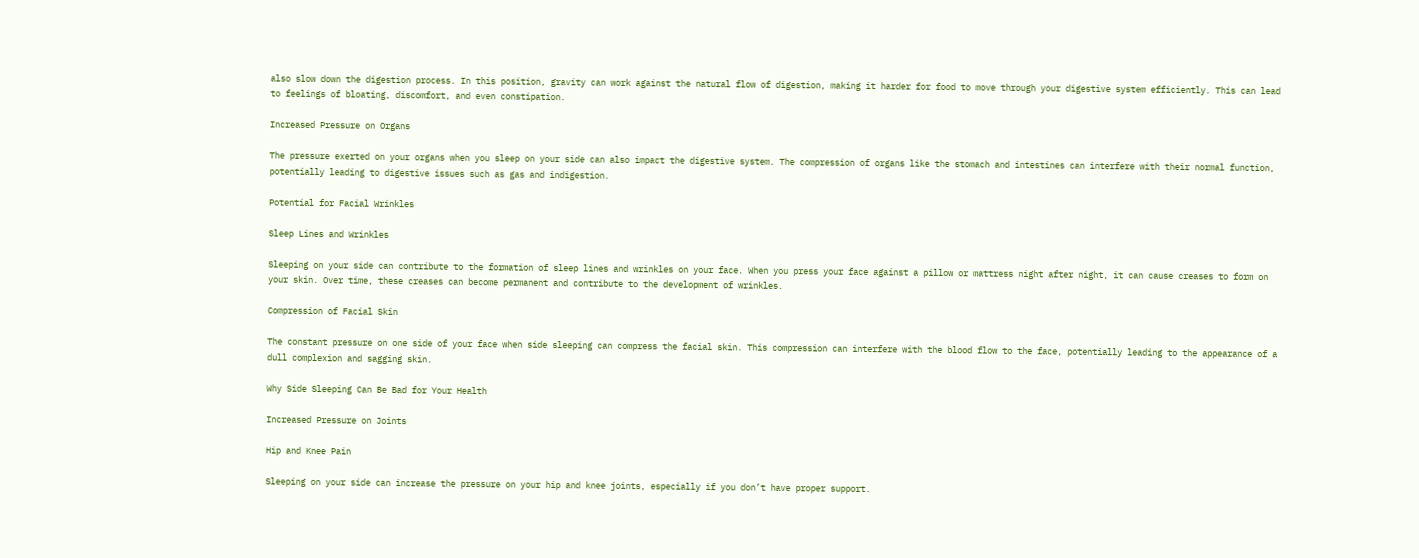also slow down the digestion process. In this position, gravity can work against the natural flow of digestion, making it harder for food to move through your digestive system efficiently. This can lead to feelings of bloating, discomfort, and even constipation.

Increased Pressure on Organs

The pressure exerted on your organs when you sleep on your side can also impact the digestive system. The compression of organs like the stomach and intestines can interfere with their normal function, potentially leading to digestive issues such as gas and indigestion.

Potential for Facial Wrinkles

Sleep Lines and Wrinkles

Sleeping on your side can contribute to the formation of sleep lines and wrinkles on your face. When you press your face against a pillow or mattress night after night, it can cause creases to form on your skin. Over time, these creases can become permanent and contribute to the development of wrinkles.

Compression of Facial Skin

The constant pressure on one side of your face when side sleeping can compress the facial skin. This compression can interfere with the blood flow to the face, potentially leading to the appearance of a dull complexion and sagging skin.

Why Side Sleeping Can Be Bad for Your Health

Increased Pressure on Joints

Hip and Knee Pain

Sleeping on your side can increase the pressure on your hip and knee joints, especially if you don’t have proper support.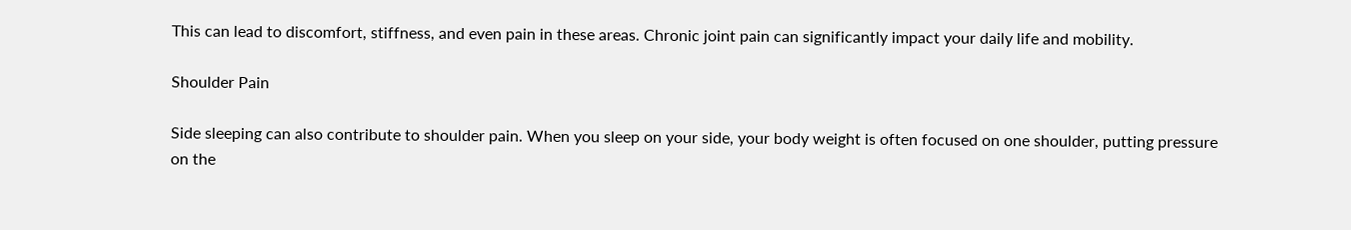This can lead to discomfort, stiffness, and even pain in these areas. Chronic joint pain can significantly impact your daily life and mobility.

Shoulder Pain

Side sleeping can also contribute to shoulder pain. When you sleep on your side, your body weight is often focused on one shoulder, putting pressure on the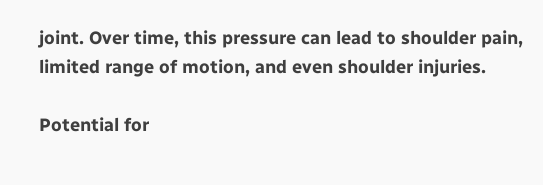joint. Over time, this pressure can lead to shoulder pain, limited range of motion, and even shoulder injuries.

Potential for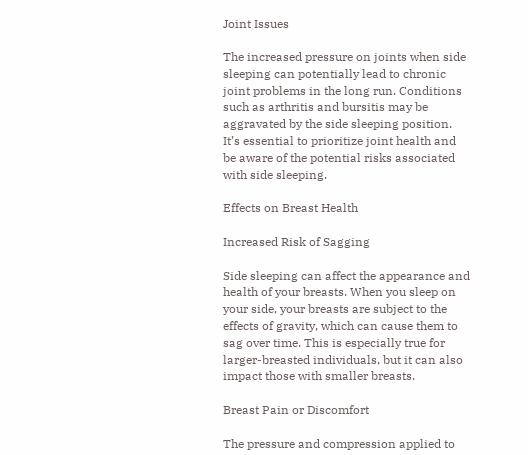Joint Issues

The increased pressure on joints when side sleeping can potentially lead to chronic joint problems in the long run. Conditions such as arthritis and bursitis may be aggravated by the side sleeping position. It’s essential to prioritize joint health and be aware of the potential risks associated with side sleeping.

Effects on Breast Health

Increased Risk of Sagging

Side sleeping can affect the appearance and health of your breasts. When you sleep on your side, your breasts are subject to the effects of gravity, which can cause them to sag over time. This is especially true for larger-breasted individuals, but it can also impact those with smaller breasts.

Breast Pain or Discomfort

The pressure and compression applied to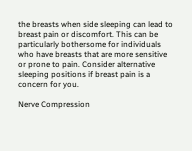the breasts when side sleeping can lead to breast pain or discomfort. This can be particularly bothersome for individuals who have breasts that are more sensitive or prone to pain. Consider alternative sleeping positions if breast pain is a concern for you.

Nerve Compression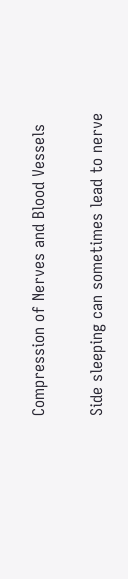Compression of Nerves and Blood Vessels

Side sleeping can sometimes lead to nerve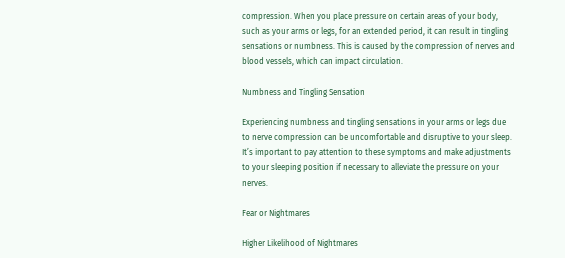compression. When you place pressure on certain areas of your body, such as your arms or legs, for an extended period, it can result in tingling sensations or numbness. This is caused by the compression of nerves and blood vessels, which can impact circulation.

Numbness and Tingling Sensation

Experiencing numbness and tingling sensations in your arms or legs due to nerve compression can be uncomfortable and disruptive to your sleep. It’s important to pay attention to these symptoms and make adjustments to your sleeping position if necessary to alleviate the pressure on your nerves.

Fear or Nightmares

Higher Likelihood of Nightmares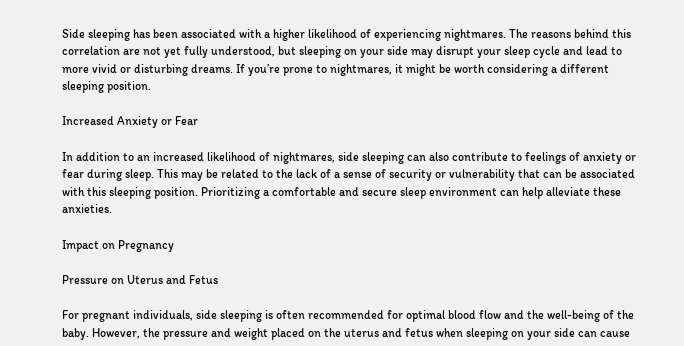Side sleeping has been associated with a higher likelihood of experiencing nightmares. The reasons behind this correlation are not yet fully understood, but sleeping on your side may disrupt your sleep cycle and lead to more vivid or disturbing dreams. If you’re prone to nightmares, it might be worth considering a different sleeping position.

Increased Anxiety or Fear

In addition to an increased likelihood of nightmares, side sleeping can also contribute to feelings of anxiety or fear during sleep. This may be related to the lack of a sense of security or vulnerability that can be associated with this sleeping position. Prioritizing a comfortable and secure sleep environment can help alleviate these anxieties.

Impact on Pregnancy

Pressure on Uterus and Fetus

For pregnant individuals, side sleeping is often recommended for optimal blood flow and the well-being of the baby. However, the pressure and weight placed on the uterus and fetus when sleeping on your side can cause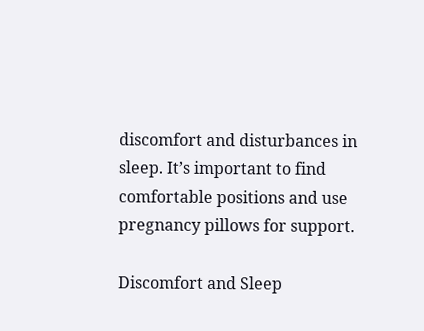discomfort and disturbances in sleep. It’s important to find comfortable positions and use pregnancy pillows for support.

Discomfort and Sleep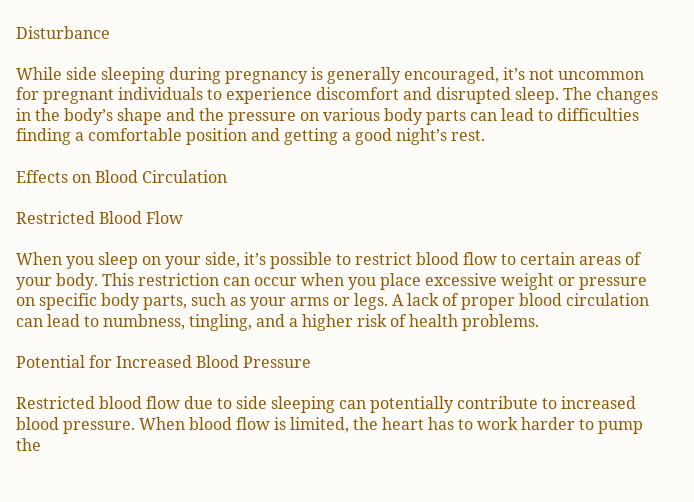Disturbance

While side sleeping during pregnancy is generally encouraged, it’s not uncommon for pregnant individuals to experience discomfort and disrupted sleep. The changes in the body’s shape and the pressure on various body parts can lead to difficulties finding a comfortable position and getting a good night’s rest.

Effects on Blood Circulation

Restricted Blood Flow

When you sleep on your side, it’s possible to restrict blood flow to certain areas of your body. This restriction can occur when you place excessive weight or pressure on specific body parts, such as your arms or legs. A lack of proper blood circulation can lead to numbness, tingling, and a higher risk of health problems.

Potential for Increased Blood Pressure

Restricted blood flow due to side sleeping can potentially contribute to increased blood pressure. When blood flow is limited, the heart has to work harder to pump the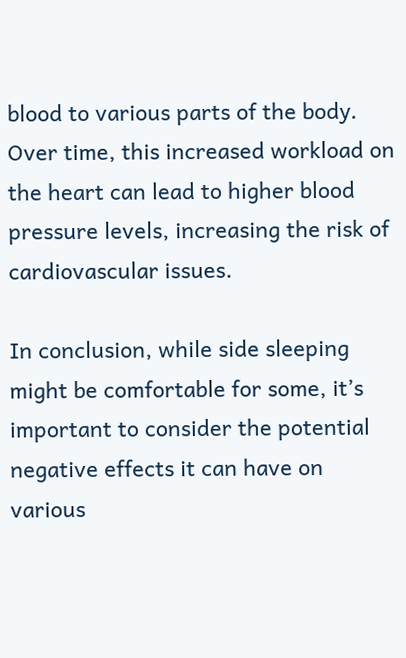blood to various parts of the body. Over time, this increased workload on the heart can lead to higher blood pressure levels, increasing the risk of cardiovascular issues.

In conclusion, while side sleeping might be comfortable for some, it’s important to consider the potential negative effects it can have on various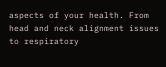aspects of your health. From head and neck alignment issues to respiratory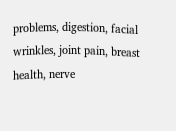problems, digestion, facial wrinkles, joint pain, breast health, nerve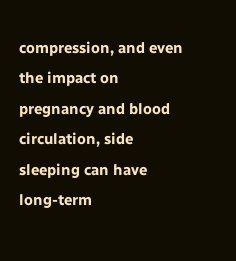compression, and even the impact on pregnancy and blood circulation, side sleeping can have long-term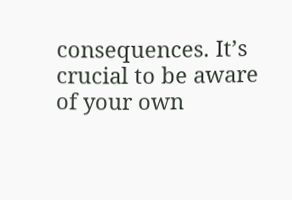consequences. It’s crucial to be aware of your own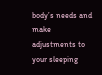body’s needs and make adjustments to your sleeping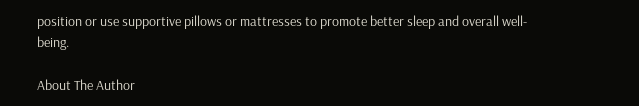position or use supportive pillows or mattresses to promote better sleep and overall well-being.

About The Author